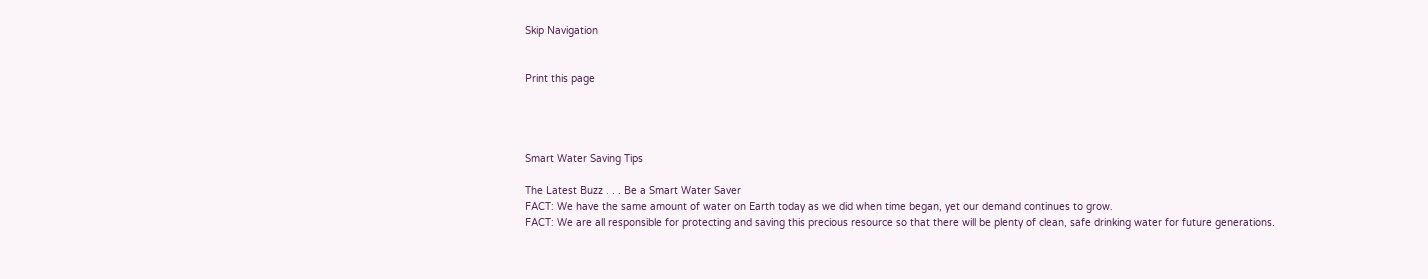Skip Navigation


Print this page




Smart Water Saving Tips

The Latest Buzz . . . Be a Smart Water Saver
FACT: We have the same amount of water on Earth today as we did when time began, yet our demand continues to grow.
FACT: We are all responsible for protecting and saving this precious resource so that there will be plenty of clean, safe drinking water for future generations.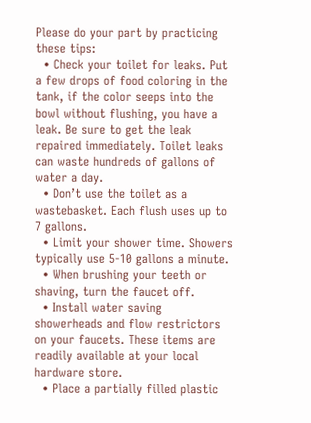Please do your part by practicing these tips:
  • Check your toilet for leaks. Put a few drops of food coloring in the tank, if the color seeps into the bowl without flushing, you have a leak. Be sure to get the leak repaired immediately. Toilet leaks can waste hundreds of gallons of water a day.
  • Don’t use the toilet as a wastebasket. Each flush uses up to 7 gallons.
  • Limit your shower time. Showers typically use 5-10 gallons a minute.
  • When brushing your teeth or shaving, turn the faucet off.
  • Install water saving showerheads and flow restrictors on your faucets. These items are readily available at your local hardware store.
  • Place a partially filled plastic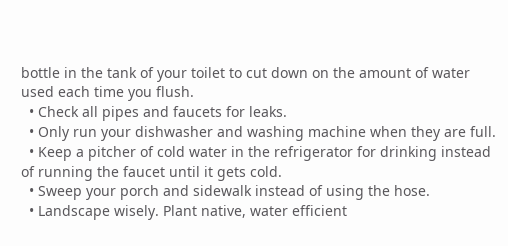bottle in the tank of your toilet to cut down on the amount of water used each time you flush.
  • Check all pipes and faucets for leaks.
  • Only run your dishwasher and washing machine when they are full.
  • Keep a pitcher of cold water in the refrigerator for drinking instead of running the faucet until it gets cold.
  • Sweep your porch and sidewalk instead of using the hose.
  • Landscape wisely. Plant native, water efficient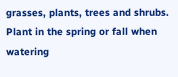grasses, plants, trees and shrubs. Plant in the spring or fall when watering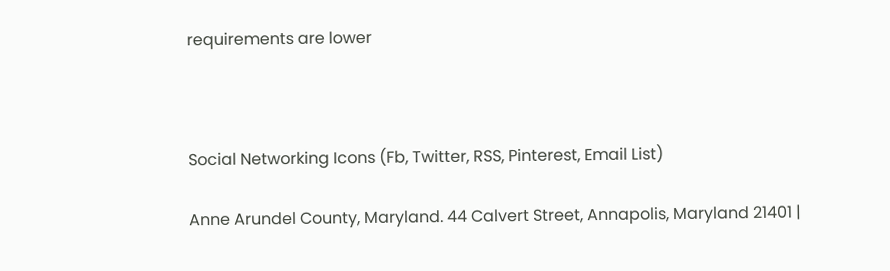requirements are lower



Social Networking Icons (Fb, Twitter, RSS, Pinterest, Email List)

Anne Arundel County, Maryland. 44 Calvert Street, Annapolis, Maryland 21401 |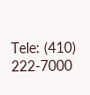Tele: (410) 222-7000